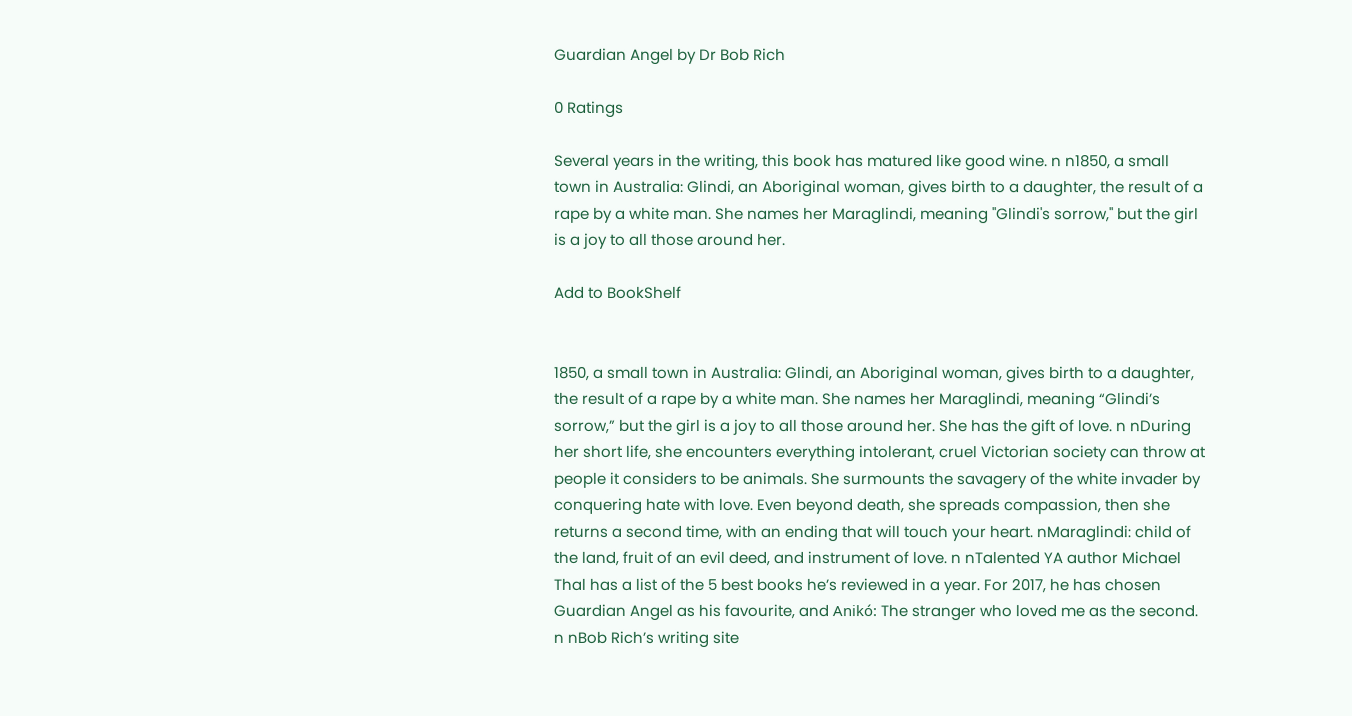Guardian Angel by Dr Bob Rich

0 Ratings

Several years in the writing, this book has matured like good wine. n n1850, a small town in Australia: Glindi, an Aboriginal woman, gives birth to a daughter, the result of a rape by a white man. She names her Maraglindi, meaning "Glindi's sorrow," but the girl is a joy to all those around her.

Add to BookShelf


1850, a small town in Australia: Glindi, an Aboriginal woman, gives birth to a daughter, the result of a rape by a white man. She names her Maraglindi, meaning “Glindi’s sorrow,” but the girl is a joy to all those around her. She has the gift of love. n nDuring her short life, she encounters everything intolerant, cruel Victorian society can throw at people it considers to be animals. She surmounts the savagery of the white invader by conquering hate with love. Even beyond death, she spreads compassion, then she returns a second time, with an ending that will touch your heart. nMaraglindi: child of the land, fruit of an evil deed, and instrument of love. n nTalented YA author Michael Thal has a list of the 5 best books he’s reviewed in a year. For 2017, he has chosen Guardian Angel as his favourite, and Anikó: The stranger who loved me as the second. n nBob Rich’s writing site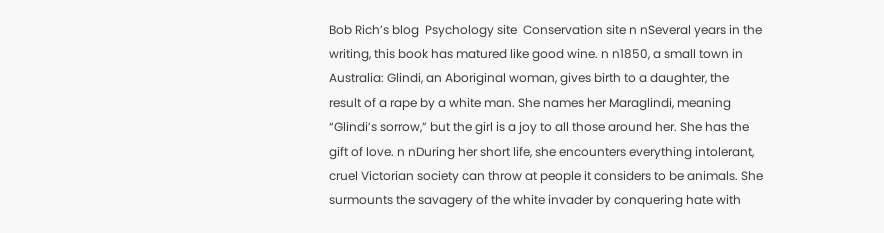Bob Rich’s blog  Psychology site  Conservation site n nSeveral years in the writing, this book has matured like good wine. n n1850, a small town in Australia: Glindi, an Aboriginal woman, gives birth to a daughter, the result of a rape by a white man. She names her Maraglindi, meaning “Glindi’s sorrow,” but the girl is a joy to all those around her. She has the gift of love. n nDuring her short life, she encounters everything intolerant, cruel Victorian society can throw at people it considers to be animals. She surmounts the savagery of the white invader by conquering hate with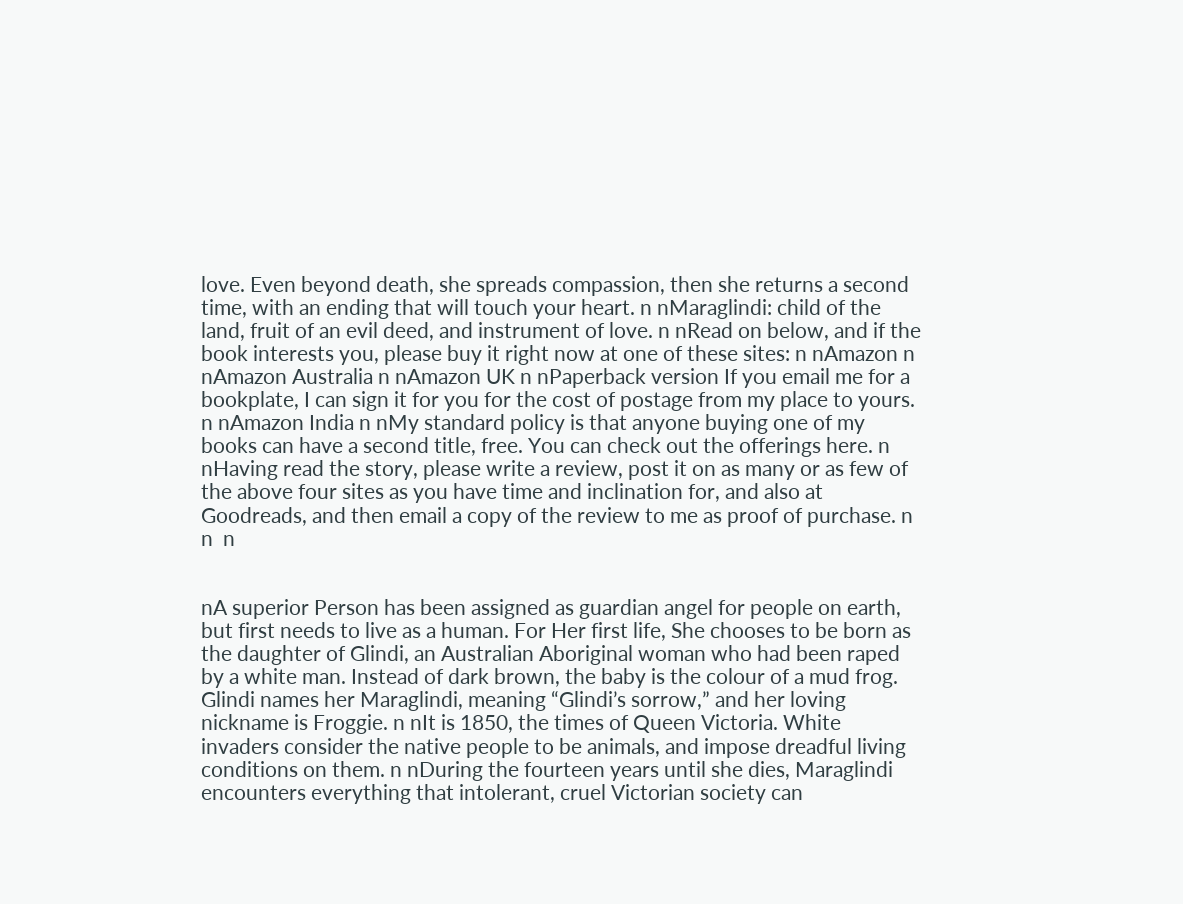love. Even beyond death, she spreads compassion, then she returns a second time, with an ending that will touch your heart. n nMaraglindi: child of the land, fruit of an evil deed, and instrument of love. n nRead on below, and if the book interests you, please buy it right now at one of these sites: n nAmazon n nAmazon Australia n nAmazon UK n nPaperback version If you email me for a bookplate, I can sign it for you for the cost of postage from my place to yours. n nAmazon India n nMy standard policy is that anyone buying one of my books can have a second title, free. You can check out the offerings here. n nHaving read the story, please write a review, post it on as many or as few of the above four sites as you have time and inclination for, and also at Goodreads, and then email a copy of the review to me as proof of purchase. n n  n


nA superior Person has been assigned as guardian angel for people on earth, but first needs to live as a human. For Her first life, She chooses to be born as the daughter of Glindi, an Australian Aboriginal woman who had been raped by a white man. Instead of dark brown, the baby is the colour of a mud frog. Glindi names her Maraglindi, meaning “Glindi’s sorrow,” and her loving nickname is Froggie. n nIt is 1850, the times of Queen Victoria. White invaders consider the native people to be animals, and impose dreadful living conditions on them. n nDuring the fourteen years until she dies, Maraglindi encounters everything that intolerant, cruel Victorian society can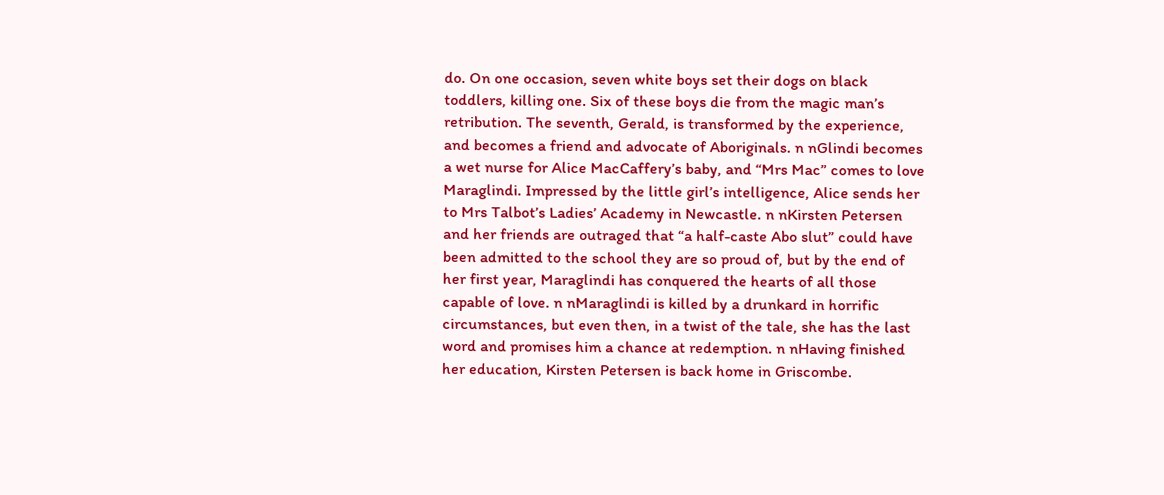do. On one occasion, seven white boys set their dogs on black toddlers, killing one. Six of these boys die from the magic man’s retribution. The seventh, Gerald, is transformed by the experience, and becomes a friend and advocate of Aboriginals. n nGlindi becomes a wet nurse for Alice MacCaffery’s baby, and “Mrs Mac” comes to love Maraglindi. Impressed by the little girl’s intelligence, Alice sends her to Mrs Talbot’s Ladies’ Academy in Newcastle. n nKirsten Petersen and her friends are outraged that “a half-caste Abo slut” could have been admitted to the school they are so proud of, but by the end of her first year, Maraglindi has conquered the hearts of all those capable of love. n nMaraglindi is killed by a drunkard in horrific circumstances, but even then, in a twist of the tale, she has the last word and promises him a chance at redemption. n nHaving finished her education, Kirsten Petersen is back home in Griscombe.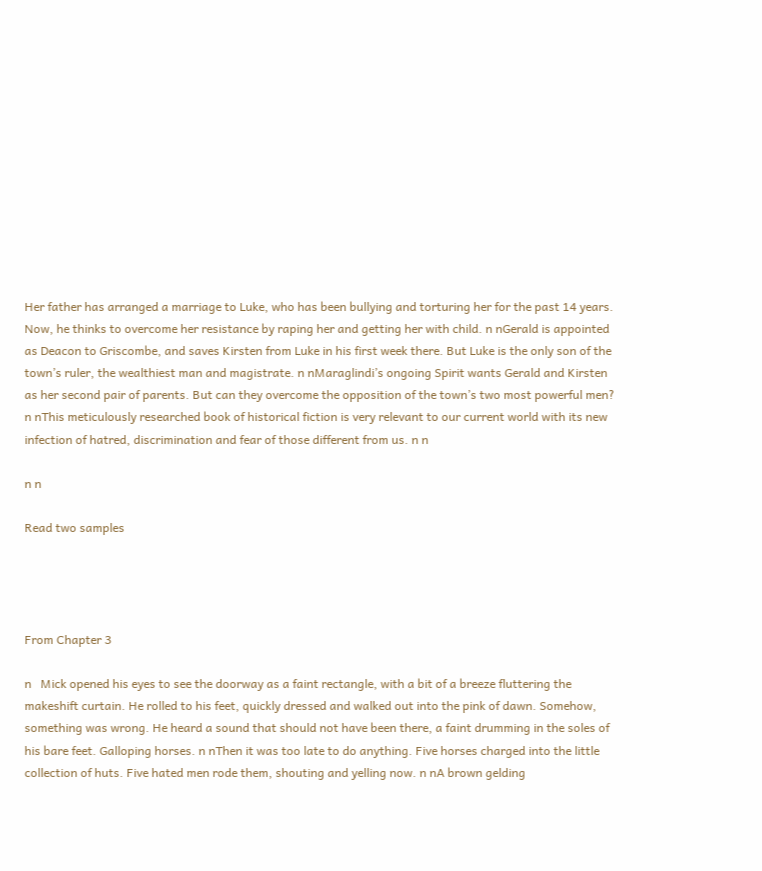Her father has arranged a marriage to Luke, who has been bullying and torturing her for the past 14 years. Now, he thinks to overcome her resistance by raping her and getting her with child. n nGerald is appointed as Deacon to Griscombe, and saves Kirsten from Luke in his first week there. But Luke is the only son of the town’s ruler, the wealthiest man and magistrate. n nMaraglindi’s ongoing Spirit wants Gerald and Kirsten as her second pair of parents. But can they overcome the opposition of the town’s two most powerful men? n nThis meticulously researched book of historical fiction is very relevant to our current world with its new infection of hatred, discrimination and fear of those different from us. n n

n n

Read two samples




From Chapter 3

n   Mick opened his eyes to see the doorway as a faint rectangle, with a bit of a breeze fluttering the makeshift curtain. He rolled to his feet, quickly dressed and walked out into the pink of dawn. Somehow, something was wrong. He heard a sound that should not have been there, a faint drumming in the soles of his bare feet. Galloping horses. n nThen it was too late to do anything. Five horses charged into the little collection of huts. Five hated men rode them, shouting and yelling now. n nA brown gelding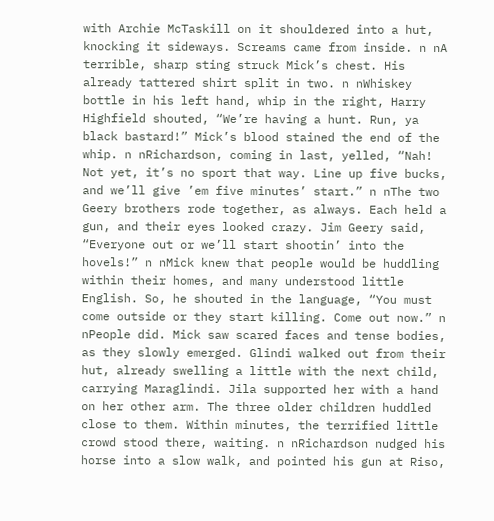with Archie McTaskill on it shouldered into a hut, knocking it sideways. Screams came from inside. n nA terrible, sharp sting struck Mick’s chest. His already tattered shirt split in two. n nWhiskey bottle in his left hand, whip in the right, Harry Highfield shouted, “We’re having a hunt. Run, ya black bastard!” Mick’s blood stained the end of the whip. n nRichardson, coming in last, yelled, “Nah! Not yet, it’s no sport that way. Line up five bucks, and we’ll give ’em five minutes’ start.” n nThe two Geery brothers rode together, as always. Each held a gun, and their eyes looked crazy. Jim Geery said, “Everyone out or we’ll start shootin’ into the hovels!” n nMick knew that people would be huddling within their homes, and many understood little English. So, he shouted in the language, “You must come outside or they start killing. Come out now.” n nPeople did. Mick saw scared faces and tense bodies, as they slowly emerged. Glindi walked out from their hut, already swelling a little with the next child, carrying Maraglindi. Jila supported her with a hand on her other arm. The three older children huddled close to them. Within minutes, the terrified little crowd stood there, waiting. n nRichardson nudged his horse into a slow walk, and pointed his gun at Riso,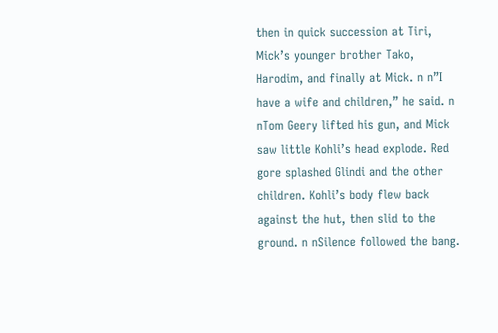then in quick succession at Tiri, Mick’s younger brother Tako, Harodim, and finally at Mick. n n”I have a wife and children,” he said. n nTom Geery lifted his gun, and Mick saw little Kohli’s head explode. Red gore splashed Glindi and the other children. Kohli’s body flew back against the hut, then slid to the ground. n nSilence followed the bang.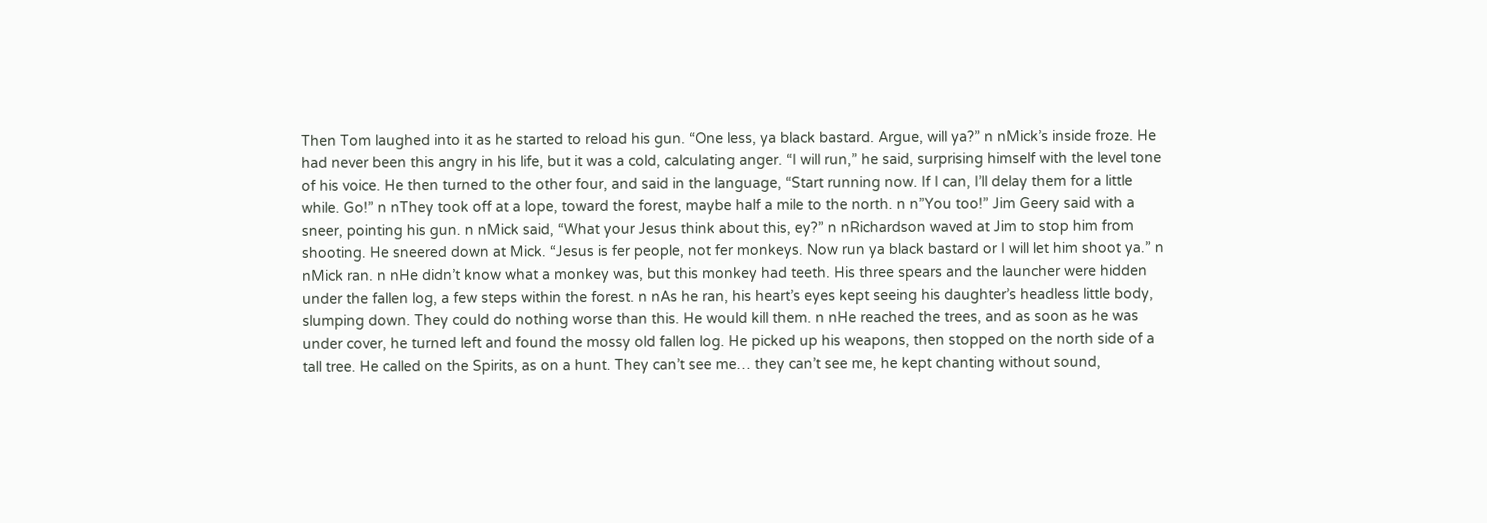Then Tom laughed into it as he started to reload his gun. “One less, ya black bastard. Argue, will ya?” n nMick’s inside froze. He had never been this angry in his life, but it was a cold, calculating anger. “I will run,” he said, surprising himself with the level tone of his voice. He then turned to the other four, and said in the language, “Start running now. If I can, I’ll delay them for a little while. Go!” n nThey took off at a lope, toward the forest, maybe half a mile to the north. n n”You too!” Jim Geery said with a sneer, pointing his gun. n nMick said, “What your Jesus think about this, ey?” n nRichardson waved at Jim to stop him from shooting. He sneered down at Mick. “Jesus is fer people, not fer monkeys. Now run ya black bastard or I will let him shoot ya.” n nMick ran. n nHe didn’t know what a monkey was, but this monkey had teeth. His three spears and the launcher were hidden under the fallen log, a few steps within the forest. n nAs he ran, his heart’s eyes kept seeing his daughter’s headless little body, slumping down. They could do nothing worse than this. He would kill them. n nHe reached the trees, and as soon as he was under cover, he turned left and found the mossy old fallen log. He picked up his weapons, then stopped on the north side of a tall tree. He called on the Spirits, as on a hunt. They can’t see me… they can’t see me, he kept chanting without sound,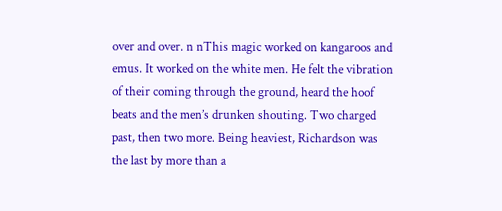over and over. n nThis magic worked on kangaroos and emus. It worked on the white men. He felt the vibration of their coming through the ground, heard the hoof beats and the men’s drunken shouting. Two charged past, then two more. Being heaviest, Richardson was the last by more than a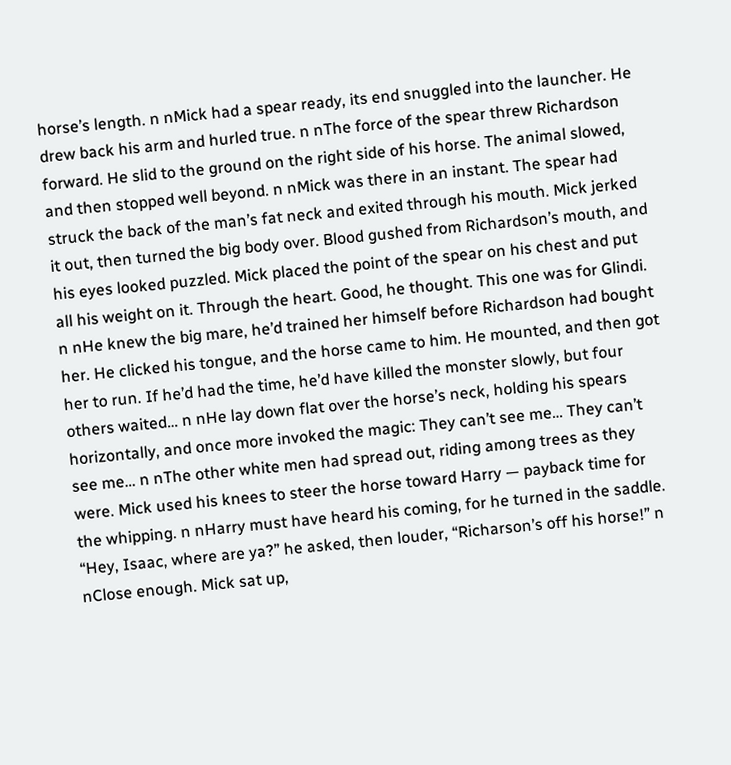horse’s length. n nMick had a spear ready, its end snuggled into the launcher. He drew back his arm and hurled true. n nThe force of the spear threw Richardson forward. He slid to the ground on the right side of his horse. The animal slowed, and then stopped well beyond. n nMick was there in an instant. The spear had struck the back of the man’s fat neck and exited through his mouth. Mick jerked it out, then turned the big body over. Blood gushed from Richardson’s mouth, and his eyes looked puzzled. Mick placed the point of the spear on his chest and put all his weight on it. Through the heart. Good, he thought. This one was for Glindi. n nHe knew the big mare, he’d trained her himself before Richardson had bought her. He clicked his tongue, and the horse came to him. He mounted, and then got her to run. If he’d had the time, he’d have killed the monster slowly, but four others waited… n nHe lay down flat over the horse’s neck, holding his spears horizontally, and once more invoked the magic: They can’t see me… They can’t see me… n nThe other white men had spread out, riding among trees as they were. Mick used his knees to steer the horse toward Harry — payback time for the whipping. n nHarry must have heard his coming, for he turned in the saddle. “Hey, Isaac, where are ya?” he asked, then louder, “Richarson’s off his horse!” n nClose enough. Mick sat up,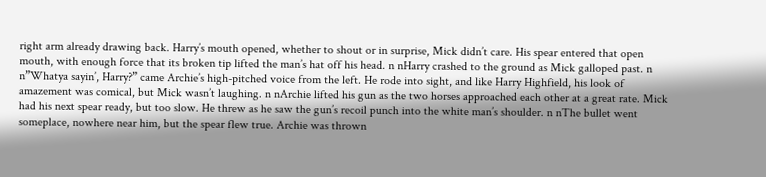right arm already drawing back. Harry’s mouth opened, whether to shout or in surprise, Mick didn’t care. His spear entered that open mouth, with enough force that its broken tip lifted the man’s hat off his head. n nHarry crashed to the ground as Mick galloped past. n n”Whatya sayin’, Harry?” came Archie’s high-pitched voice from the left. He rode into sight, and like Harry Highfield, his look of amazement was comical, but Mick wasn’t laughing. n nArchie lifted his gun as the two horses approached each other at a great rate. Mick had his next spear ready, but too slow. He threw as he saw the gun’s recoil punch into the white man’s shoulder. n nThe bullet went someplace, nowhere near him, but the spear flew true. Archie was thrown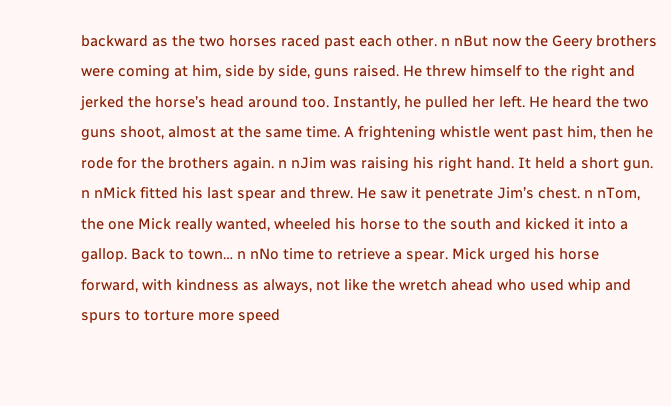backward as the two horses raced past each other. n nBut now the Geery brothers were coming at him, side by side, guns raised. He threw himself to the right and jerked the horse’s head around too. Instantly, he pulled her left. He heard the two guns shoot, almost at the same time. A frightening whistle went past him, then he rode for the brothers again. n nJim was raising his right hand. It held a short gun. n nMick fitted his last spear and threw. He saw it penetrate Jim’s chest. n nTom, the one Mick really wanted, wheeled his horse to the south and kicked it into a gallop. Back to town… n nNo time to retrieve a spear. Mick urged his horse forward, with kindness as always, not like the wretch ahead who used whip and spurs to torture more speed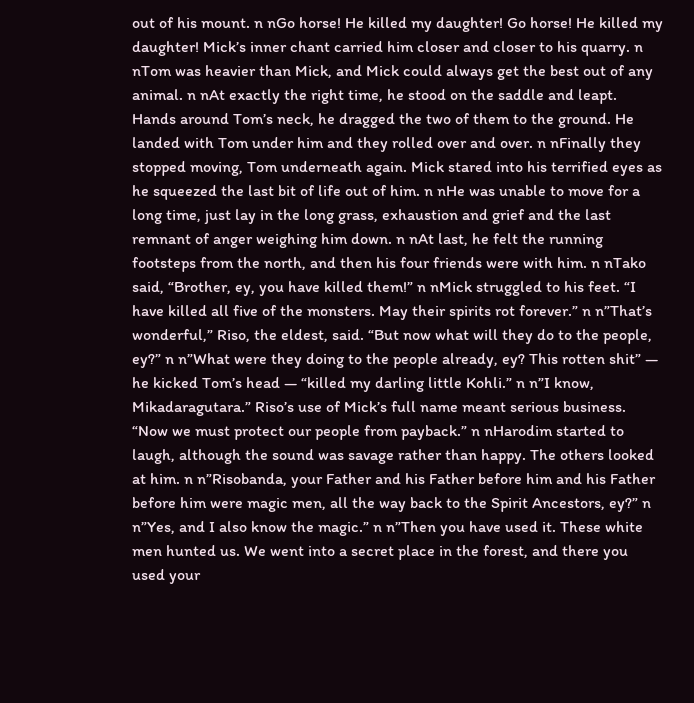out of his mount. n nGo horse! He killed my daughter! Go horse! He killed my daughter! Mick’s inner chant carried him closer and closer to his quarry. n nTom was heavier than Mick, and Mick could always get the best out of any animal. n nAt exactly the right time, he stood on the saddle and leapt. Hands around Tom’s neck, he dragged the two of them to the ground. He landed with Tom under him and they rolled over and over. n nFinally they stopped moving, Tom underneath again. Mick stared into his terrified eyes as he squeezed the last bit of life out of him. n nHe was unable to move for a long time, just lay in the long grass, exhaustion and grief and the last remnant of anger weighing him down. n nAt last, he felt the running footsteps from the north, and then his four friends were with him. n nTako said, “Brother, ey, you have killed them!” n nMick struggled to his feet. “I have killed all five of the monsters. May their spirits rot forever.” n n”That’s wonderful,” Riso, the eldest, said. “But now what will they do to the people, ey?” n n”What were they doing to the people already, ey? This rotten shit” — he kicked Tom’s head — “killed my darling little Kohli.” n n”I know, Mikadaragutara.” Riso’s use of Mick’s full name meant serious business. “Now we must protect our people from payback.” n nHarodim started to laugh, although the sound was savage rather than happy. The others looked at him. n n”Risobanda, your Father and his Father before him and his Father before him were magic men, all the way back to the Spirit Ancestors, ey?” n n”Yes, and I also know the magic.” n n”Then you have used it. These white men hunted us. We went into a secret place in the forest, and there you used your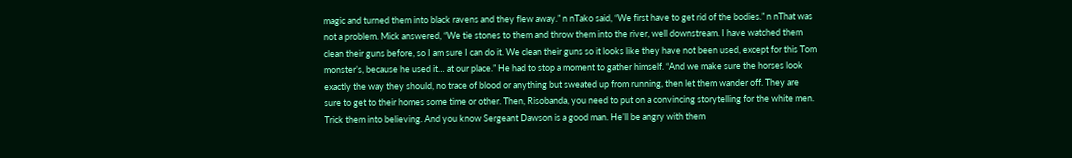magic and turned them into black ravens and they flew away.” n nTako said, “We first have to get rid of the bodies.” n nThat was not a problem. Mick answered, “We tie stones to them and throw them into the river, well downstream. I have watched them clean their guns before, so I am sure I can do it. We clean their guns so it looks like they have not been used, except for this Tom monster’s, because he used it… at our place.” He had to stop a moment to gather himself. “And we make sure the horses look exactly the way they should, no trace of blood or anything but sweated up from running, then let them wander off. They are sure to get to their homes some time or other. Then, Risobanda, you need to put on a convincing storytelling for the white men. Trick them into believing. And you know Sergeant Dawson is a good man. He’ll be angry with them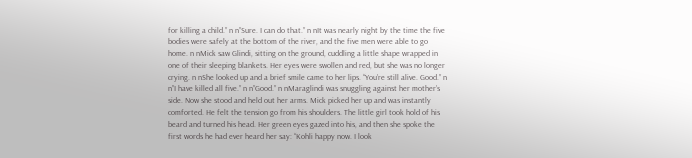for killing a child.” n n”Sure. I can do that.” n nIt was nearly night by the time the five bodies were safely at the bottom of the river, and the five men were able to go home. n nMick saw Glindi, sitting on the ground, cuddling a little shape wrapped in one of their sleeping blankets. Her eyes were swollen and red, but she was no longer crying. n nShe looked up and a brief smile came to her lips. “You’re still alive. Good.” n n”I have killed all five.” n n”Good.” n nMaraglindi was snuggling against her mother’s side. Now she stood and held out her arms. Mick picked her up and was instantly comforted. He felt the tension go from his shoulders. The little girl took hold of his beard and turned his head. Her green eyes gazed into his, and then she spoke the first words he had ever heard her say: “Kohli happy now. I look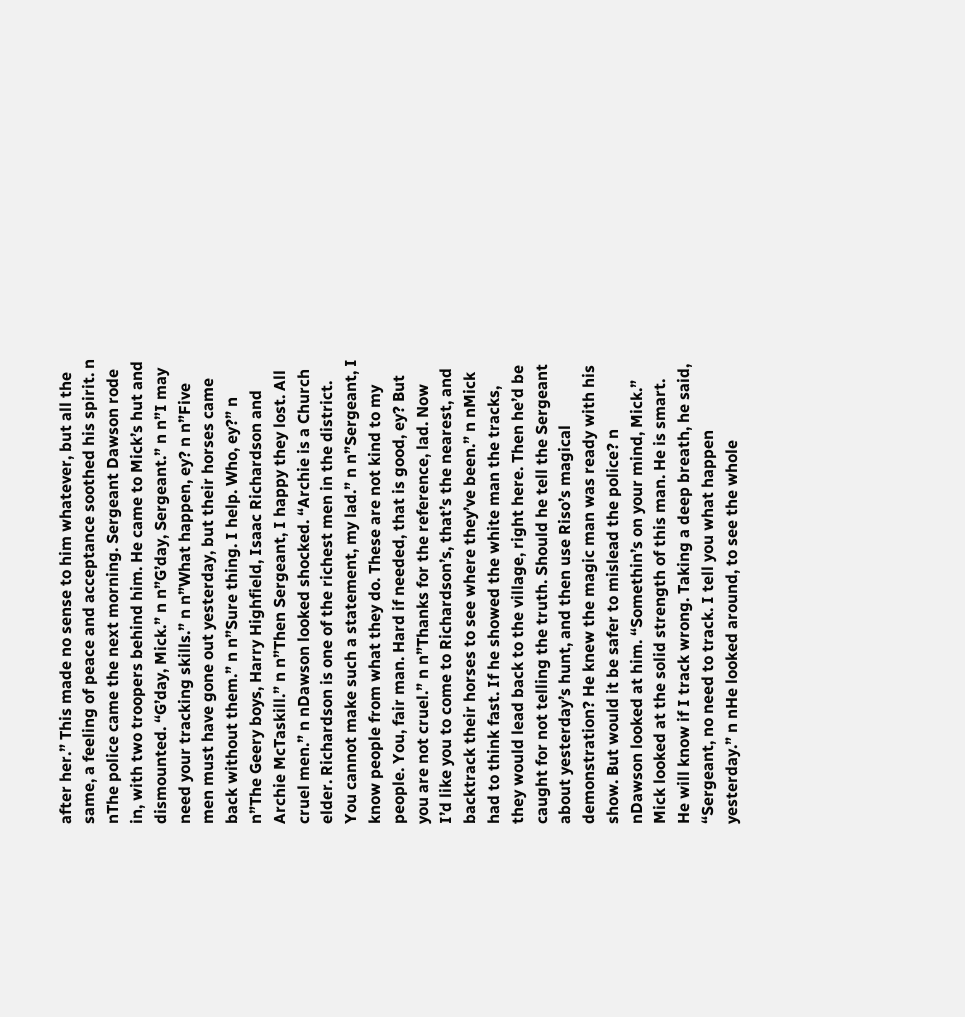after her.” This made no sense to him whatever, but all the same, a feeling of peace and acceptance soothed his spirit. n nThe police came the next morning. Sergeant Dawson rode in, with two troopers behind him. He came to Mick’s hut and dismounted. “G’day, Mick.” n n”G’day, Sergeant.” n n”I may need your tracking skills.” n n”What happen, ey? n n”Five men must have gone out yesterday, but their horses came back without them.” n n”Sure thing. I help. Who, ey?” n n”The Geery boys, Harry Highfield, Isaac Richardson and Archie McTaskill.” n n”Then Sergeant, I happy they lost. All cruel men.” n nDawson looked shocked. “Archie is a Church elder. Richardson is one of the richest men in the district. You cannot make such a statement, my lad.” n n”Sergeant, I know people from what they do. These are not kind to my people. You, fair man. Hard if needed, that is good, ey? But you are not cruel.” n n”Thanks for the reference, lad. Now I’d like you to come to Richardson’s, that’s the nearest, and backtrack their horses to see where they’ve been.” n nMick had to think fast. If he showed the white man the tracks, they would lead back to the village, right here. Then he’d be caught for not telling the truth. Should he tell the Sergeant about yesterday’s hunt, and then use Riso’s magical demonstration? He knew the magic man was ready with his show. But would it be safer to mislead the police? n nDawson looked at him. “Somethin’s on your mind, Mick.” Mick looked at the solid strength of this man. He is smart. He will know if I track wrong. Taking a deep breath, he said, “Sergeant, no need to track. I tell you what happen yesterday.” n nHe looked around, to see the whole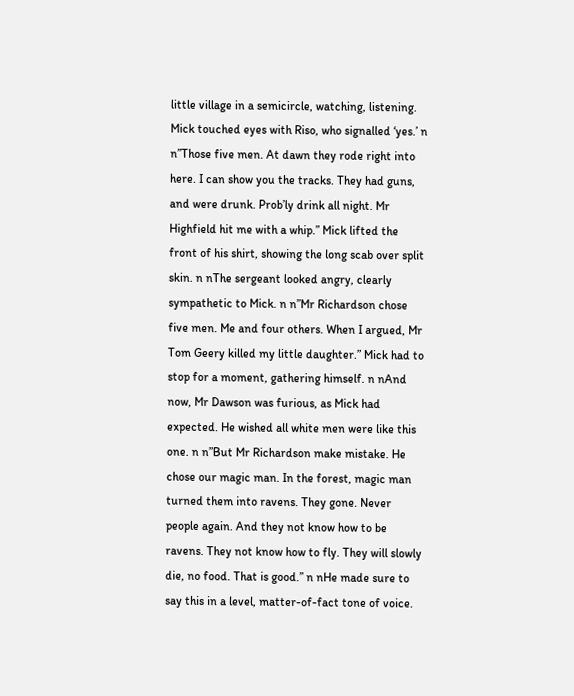little village in a semicircle, watching, listening. Mick touched eyes with Riso, who signalled ‘yes.’ n n”Those five men. At dawn they rode right into here. I can show you the tracks. They had guns, and were drunk. Prob’ly drink all night. Mr Highfield hit me with a whip.” Mick lifted the front of his shirt, showing the long scab over split skin. n nThe sergeant looked angry, clearly sympathetic to Mick. n n”Mr Richardson chose five men. Me and four others. When I argued, Mr Tom Geery killed my little daughter.” Mick had to stop for a moment, gathering himself. n nAnd now, Mr Dawson was furious, as Mick had expected. He wished all white men were like this one. n n”But Mr Richardson make mistake. He chose our magic man. In the forest, magic man turned them into ravens. They gone. Never people again. And they not know how to be ravens. They not know how to fly. They will slowly die, no food. That is good.” n nHe made sure to say this in a level, matter-of-fact tone of voice.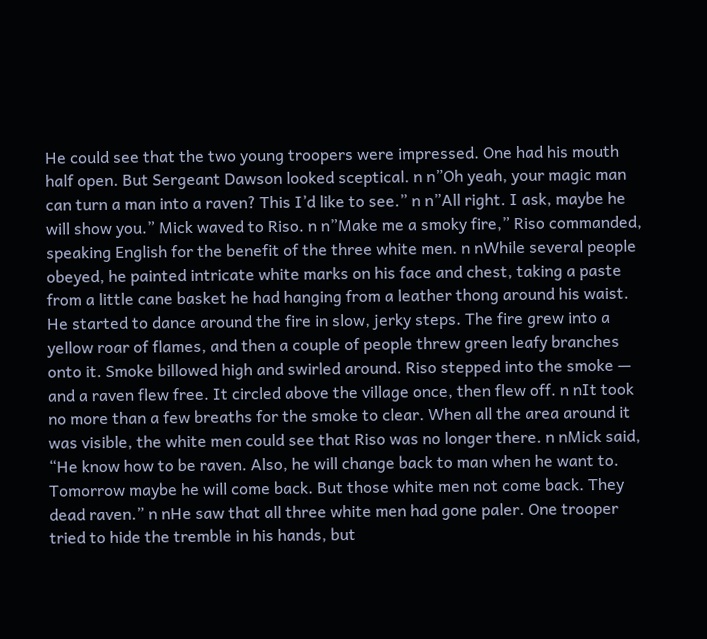He could see that the two young troopers were impressed. One had his mouth half open. But Sergeant Dawson looked sceptical. n n”Oh yeah, your magic man can turn a man into a raven? This I’d like to see.” n n”All right. I ask, maybe he will show you.” Mick waved to Riso. n n”Make me a smoky fire,” Riso commanded, speaking English for the benefit of the three white men. n nWhile several people obeyed, he painted intricate white marks on his face and chest, taking a paste from a little cane basket he had hanging from a leather thong around his waist. He started to dance around the fire in slow, jerky steps. The fire grew into a yellow roar of flames, and then a couple of people threw green leafy branches onto it. Smoke billowed high and swirled around. Riso stepped into the smoke — and a raven flew free. It circled above the village once, then flew off. n nIt took no more than a few breaths for the smoke to clear. When all the area around it was visible, the white men could see that Riso was no longer there. n nMick said, “He know how to be raven. Also, he will change back to man when he want to. Tomorrow maybe he will come back. But those white men not come back. They dead raven.” n nHe saw that all three white men had gone paler. One trooper tried to hide the tremble in his hands, but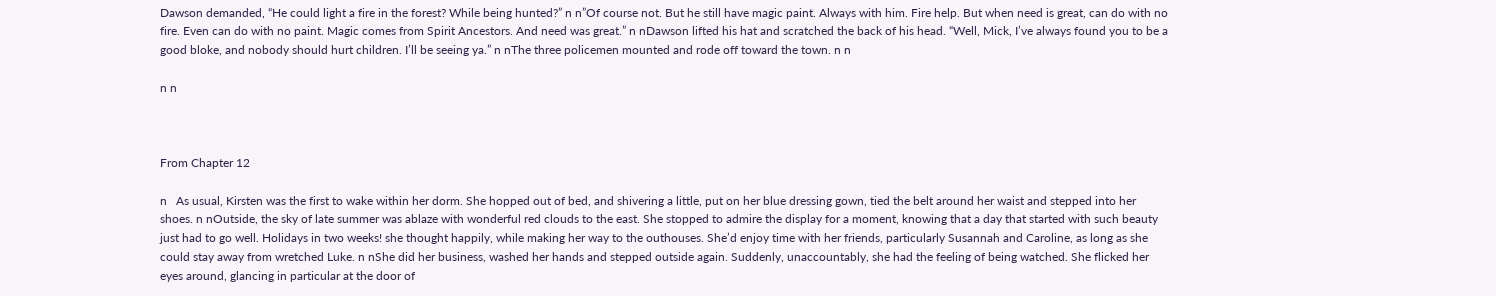Dawson demanded, “He could light a fire in the forest? While being hunted?” n n”Of course not. But he still have magic paint. Always with him. Fire help. But when need is great, can do with no fire. Even can do with no paint. Magic comes from Spirit Ancestors. And need was great.” n nDawson lifted his hat and scratched the back of his head. “Well, Mick, I’ve always found you to be a good bloke, and nobody should hurt children. I’ll be seeing ya.” n nThe three policemen mounted and rode off toward the town. n n

n n



From Chapter 12

n   As usual, Kirsten was the first to wake within her dorm. She hopped out of bed, and shivering a little, put on her blue dressing gown, tied the belt around her waist and stepped into her shoes. n nOutside, the sky of late summer was ablaze with wonderful red clouds to the east. She stopped to admire the display for a moment, knowing that a day that started with such beauty just had to go well. Holidays in two weeks! she thought happily, while making her way to the outhouses. She’d enjoy time with her friends, particularly Susannah and Caroline, as long as she could stay away from wretched Luke. n nShe did her business, washed her hands and stepped outside again. Suddenly, unaccountably, she had the feeling of being watched. She flicked her eyes around, glancing in particular at the door of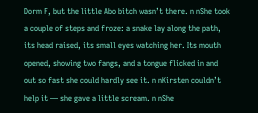Dorm F, but the little Abo bitch wasn’t there. n nShe took a couple of steps and froze: a snake lay along the path, its head raised, its small eyes watching her. Its mouth opened, showing two fangs, and a tongue flicked in and out so fast she could hardly see it. n nKirsten couldn’t help it — she gave a little scream. n nShe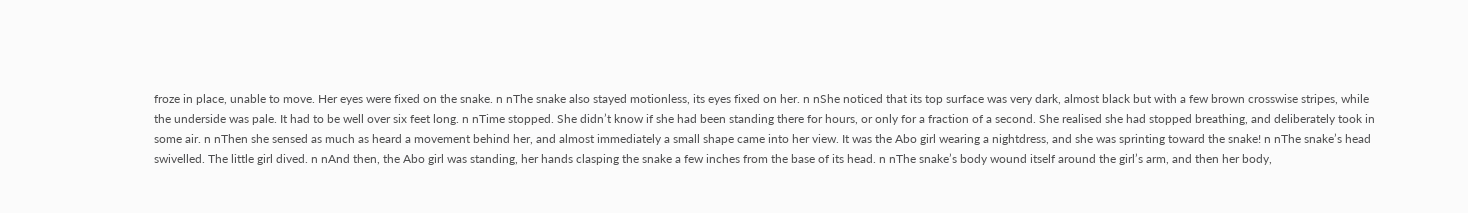froze in place, unable to move. Her eyes were fixed on the snake. n nThe snake also stayed motionless, its eyes fixed on her. n nShe noticed that its top surface was very dark, almost black but with a few brown crosswise stripes, while the underside was pale. It had to be well over six feet long. n nTime stopped. She didn’t know if she had been standing there for hours, or only for a fraction of a second. She realised she had stopped breathing, and deliberately took in some air. n nThen she sensed as much as heard a movement behind her, and almost immediately a small shape came into her view. It was the Abo girl wearing a nightdress, and she was sprinting toward the snake! n nThe snake’s head swivelled. The little girl dived. n nAnd then, the Abo girl was standing, her hands clasping the snake a few inches from the base of its head. n nThe snake’s body wound itself around the girl’s arm, and then her body,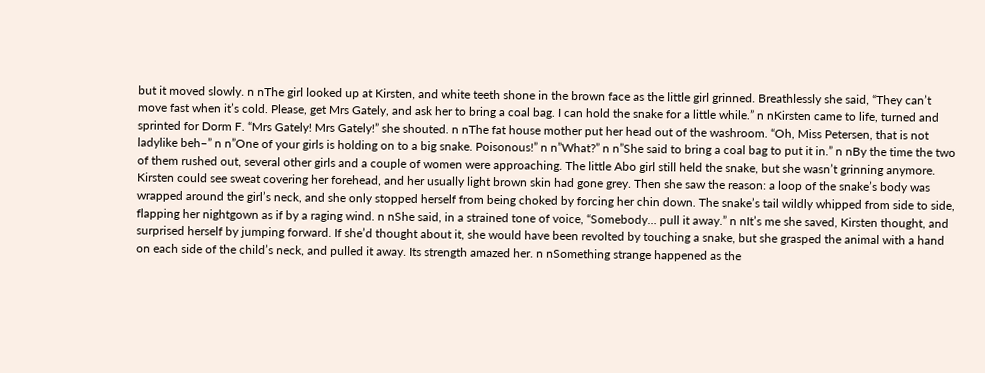but it moved slowly. n nThe girl looked up at Kirsten, and white teeth shone in the brown face as the little girl grinned. Breathlessly she said, “They can’t move fast when it’s cold. Please, get Mrs Gately, and ask her to bring a coal bag. I can hold the snake for a little while.” n nKirsten came to life, turned and sprinted for Dorm F. “Mrs Gately! Mrs Gately!” she shouted. n nThe fat house mother put her head out of the washroom. “Oh, Miss Petersen, that is not ladylike beh–” n n”One of your girls is holding on to a big snake. Poisonous!” n n”What?” n n”She said to bring a coal bag to put it in.” n nBy the time the two of them rushed out, several other girls and a couple of women were approaching. The little Abo girl still held the snake, but she wasn’t grinning anymore. Kirsten could see sweat covering her forehead, and her usually light brown skin had gone grey. Then she saw the reason: a loop of the snake’s body was wrapped around the girl’s neck, and she only stopped herself from being choked by forcing her chin down. The snake’s tail wildly whipped from side to side, flapping her nightgown as if by a raging wind. n nShe said, in a strained tone of voice, “Somebody… pull it away.” n nIt’s me she saved, Kirsten thought, and surprised herself by jumping forward. If she’d thought about it, she would have been revolted by touching a snake, but she grasped the animal with a hand on each side of the child’s neck, and pulled it away. Its strength amazed her. n nSomething strange happened as the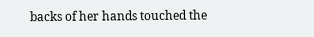backs of her hands touched the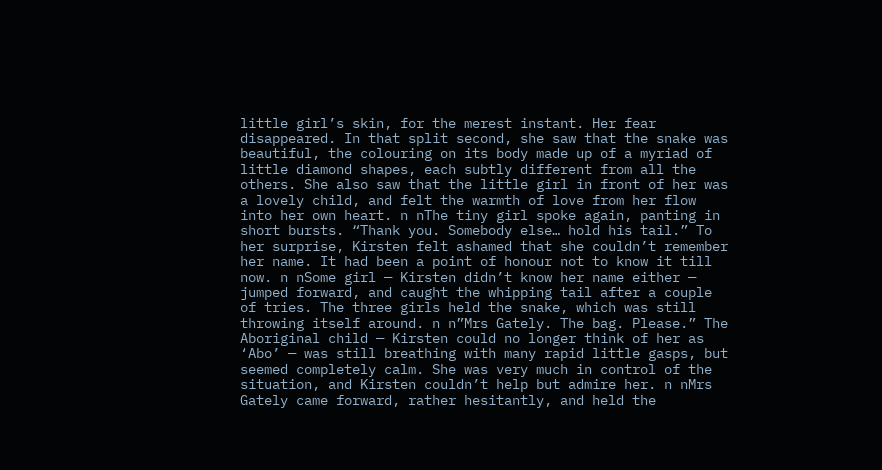little girl’s skin, for the merest instant. Her fear disappeared. In that split second, she saw that the snake was beautiful, the colouring on its body made up of a myriad of little diamond shapes, each subtly different from all the others. She also saw that the little girl in front of her was a lovely child, and felt the warmth of love from her flow into her own heart. n nThe tiny girl spoke again, panting in short bursts. “Thank you. Somebody else… hold his tail.” To her surprise, Kirsten felt ashamed that she couldn’t remember her name. It had been a point of honour not to know it till now. n nSome girl — Kirsten didn’t know her name either — jumped forward, and caught the whipping tail after a couple of tries. The three girls held the snake, which was still throwing itself around. n n”Mrs Gately. The bag. Please.” The Aboriginal child — Kirsten could no longer think of her as ‘Abo’ — was still breathing with many rapid little gasps, but seemed completely calm. She was very much in control of the situation, and Kirsten couldn’t help but admire her. n nMrs Gately came forward, rather hesitantly, and held the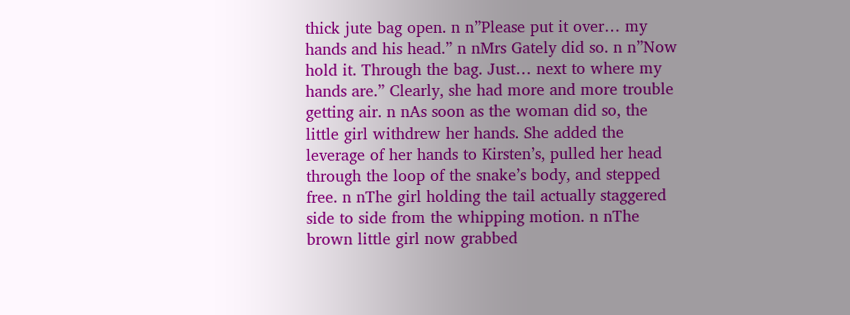thick jute bag open. n n”Please put it over… my hands and his head.” n nMrs Gately did so. n n”Now hold it. Through the bag. Just… next to where my hands are.” Clearly, she had more and more trouble getting air. n nAs soon as the woman did so, the little girl withdrew her hands. She added the leverage of her hands to Kirsten’s, pulled her head through the loop of the snake’s body, and stepped free. n nThe girl holding the tail actually staggered side to side from the whipping motion. n nThe brown little girl now grabbed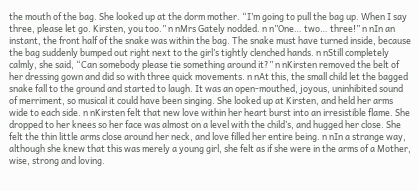the mouth of the bag. She looked up at the dorm mother. “I’m going to pull the bag up. When I say three, please let go. Kirsten, you too.” n nMrs Gately nodded. n n”One… two… three!” n nIn an instant, the front half of the snake was within the bag. The snake must have turned inside, because the bag suddenly bumped out right next to the girl’s tightly clenched hands. n nStill completely calmly, she said, “Can somebody please tie something around it?” n nKirsten removed the belt of her dressing gown and did so with three quick movements. n nAt this, the small child let the bagged snake fall to the ground and started to laugh. It was an open-mouthed, joyous, uninhibited sound of merriment, so musical it could have been singing. She looked up at Kirsten, and held her arms wide to each side. n nKirsten felt that new love within her heart burst into an irresistible flame. She dropped to her knees so her face was almost on a level with the child’s, and hugged her close. She felt the thin little arms close around her neck, and love filled her entire being. n nIn a strange way, although she knew that this was merely a young girl, she felt as if she were in the arms of a Mother, wise, strong and loving.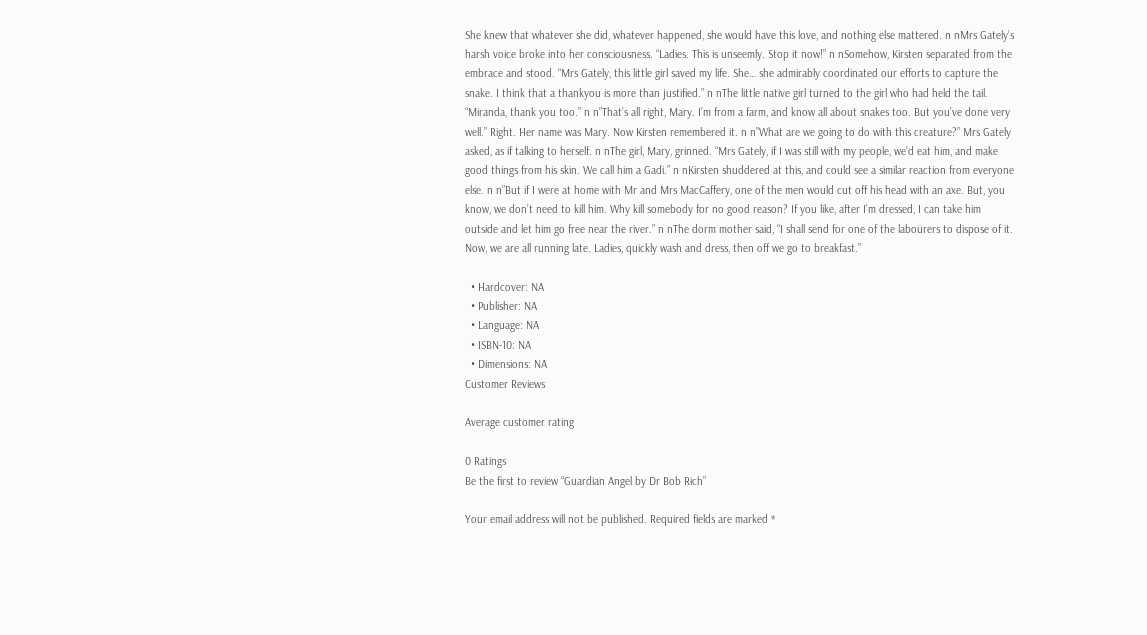She knew that whatever she did, whatever happened, she would have this love, and nothing else mattered. n nMrs Gately’s harsh voice broke into her consciousness. “Ladies. This is unseemly. Stop it now!” n nSomehow, Kirsten separated from the embrace and stood. “Mrs Gately, this little girl saved my life. She… she admirably coordinated our efforts to capture the snake. I think that a thankyou is more than justified.” n nThe little native girl turned to the girl who had held the tail. “Miranda, thank you too.” n n”That’s all right, Mary. I’m from a farm, and know all about snakes too. But you’ve done very well.” Right. Her name was Mary. Now Kirsten remembered it. n n”What are we going to do with this creature?” Mrs Gately asked, as if talking to herself. n nThe girl, Mary, grinned. “Mrs Gately, if I was still with my people, we’d eat him, and make good things from his skin. We call him a Gadi.” n nKirsten shuddered at this, and could see a similar reaction from everyone else. n n”But if I were at home with Mr and Mrs MacCaffery, one of the men would cut off his head with an axe. But, you know, we don’t need to kill him. Why kill somebody for no good reason? If you like, after I’m dressed, I can take him outside and let him go free near the river.” n nThe dorm mother said, “I shall send for one of the labourers to dispose of it. Now, we are all running late. Ladies, quickly wash and dress, then off we go to breakfast.”

  • Hardcover: NA
  • Publisher: NA
  • Language: NA
  • ISBN-10: NA
  • Dimensions: NA
Customer Reviews

Average customer rating

0 Ratings
Be the first to review “Guardian Angel by Dr Bob Rich”

Your email address will not be published. Required fields are marked *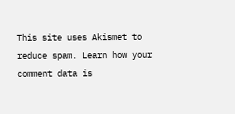This site uses Akismet to reduce spam. Learn how your comment data is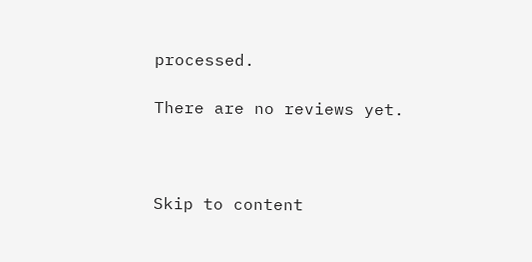processed.

There are no reviews yet.



Skip to content